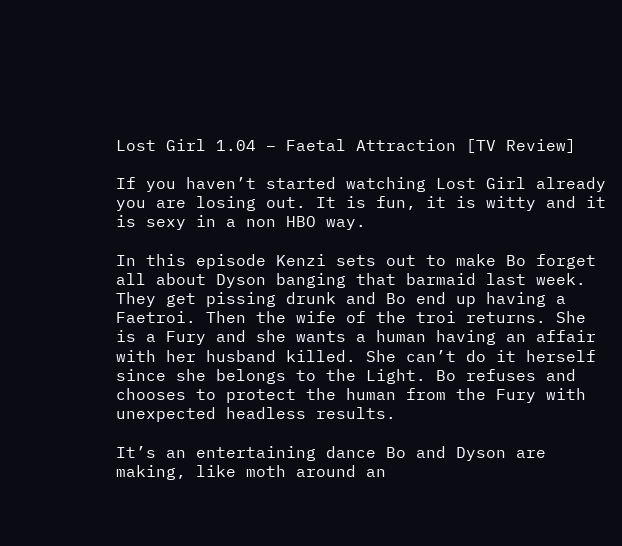Lost Girl 1.04 – Faetal Attraction [TV Review]

If you haven’t started watching Lost Girl already you are losing out. It is fun, it is witty and it is sexy in a non HBO way.

In this episode Kenzi sets out to make Bo forget all about Dyson banging that barmaid last week. They get pissing drunk and Bo end up having a Faetroi. Then the wife of the troi returns. She is a Fury and she wants a human having an affair with her husband killed. She can’t do it herself since she belongs to the Light. Bo refuses and chooses to protect the human from the Fury with unexpected headless results.

It’s an entertaining dance Bo and Dyson are making, like moth around an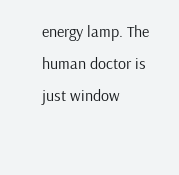energy lamp. The human doctor is just window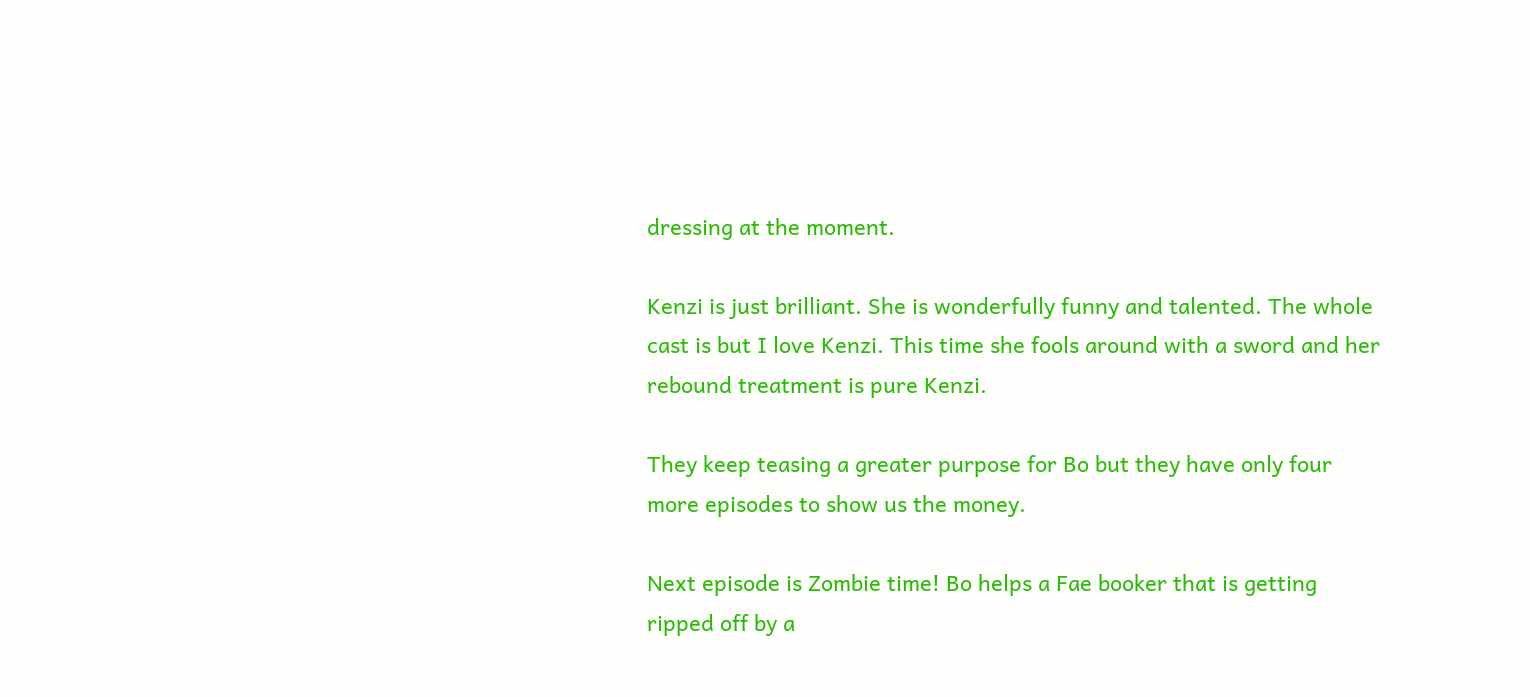dressing at the moment.

Kenzi is just brilliant. She is wonderfully funny and talented. The whole cast is but I love Kenzi. This time she fools around with a sword and her rebound treatment is pure Kenzi.

They keep teasing a greater purpose for Bo but they have only four more episodes to show us the money.

Next episode is Zombie time! Bo helps a Fae booker that is getting ripped off by a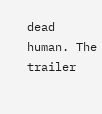dead human. The trailer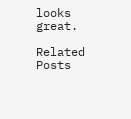looks great.

Related Posts